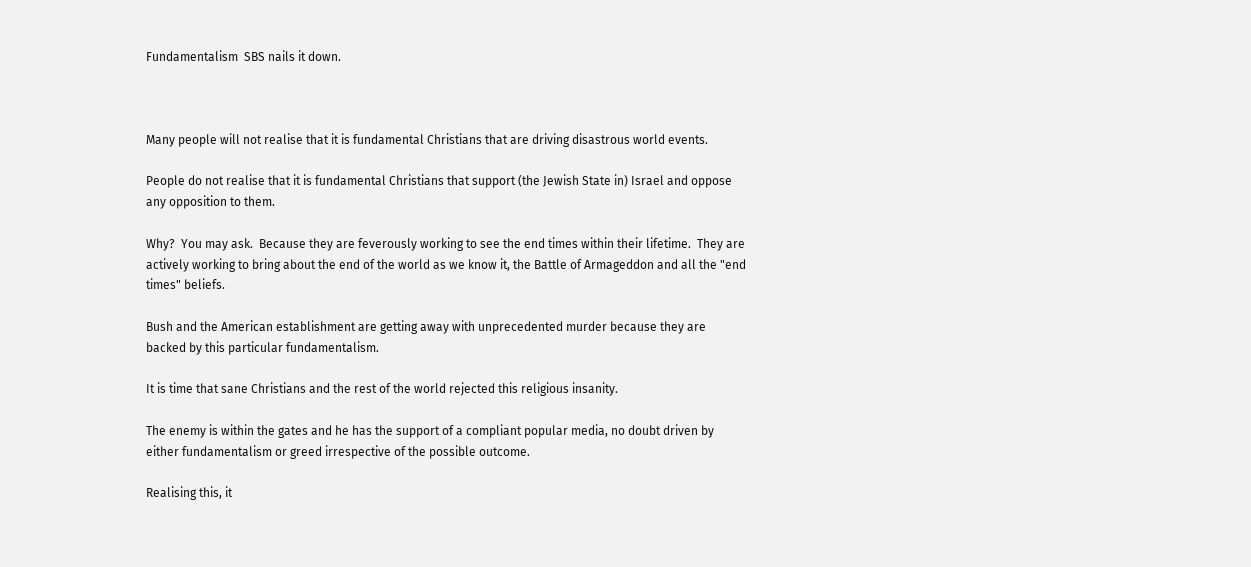Fundamentalism  SBS nails it down.



Many people will not realise that it is fundamental Christians that are driving disastrous world events.

People do not realise that it is fundamental Christians that support (the Jewish State in) Israel and oppose any opposition to them.

Why?  You may ask.  Because they are feverously working to see the end times within their lifetime.  They are actively working to bring about the end of the world as we know it, the Battle of Armageddon and all the "end times" beliefs.

Bush and the American establishment are getting away with unprecedented murder because they are backed by this particular fundamentalism.

It is time that sane Christians and the rest of the world rejected this religious insanity.

The enemy is within the gates and he has the support of a compliant popular media, no doubt driven by either fundamentalism or greed irrespective of the possible outcome.

Realising this, it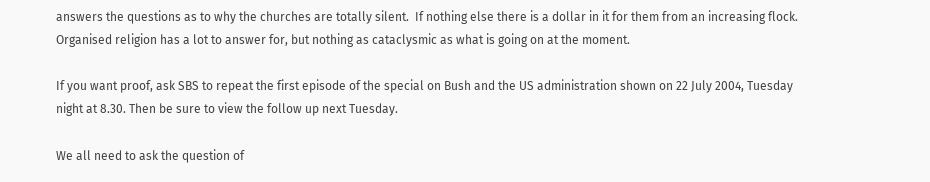answers the questions as to why the churches are totally silent.  If nothing else there is a dollar in it for them from an increasing flock.  Organised religion has a lot to answer for, but nothing as cataclysmic as what is going on at the moment.

If you want proof, ask SBS to repeat the first episode of the special on Bush and the US administration shown on 22 July 2004, Tuesday night at 8.30. Then be sure to view the follow up next Tuesday.

We all need to ask the question of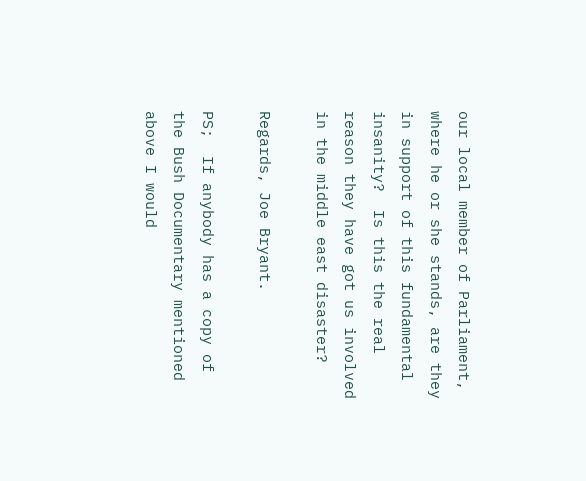our local member of Parliament, where he or she stands, are they in support of this fundamental insanity?  Is this the real reason they have got us involved in the middle east disaster?

Regards, Joe Bryant.

PS;  If anybody has a copy of the Bush Documentary mentioned above I would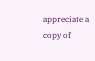appreciate a copy of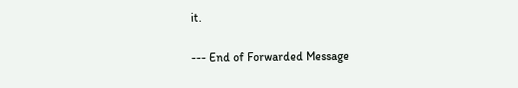it.

--- End of Forwarded Message